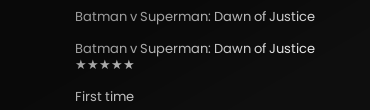Batman v Superman: Dawn of Justice

Batman v Superman: Dawn of Justice ★★★★★

First time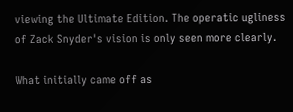viewing the Ultimate Edition. The operatic ugliness of Zack Snyder's vision is only seen more clearly.

What initially came off as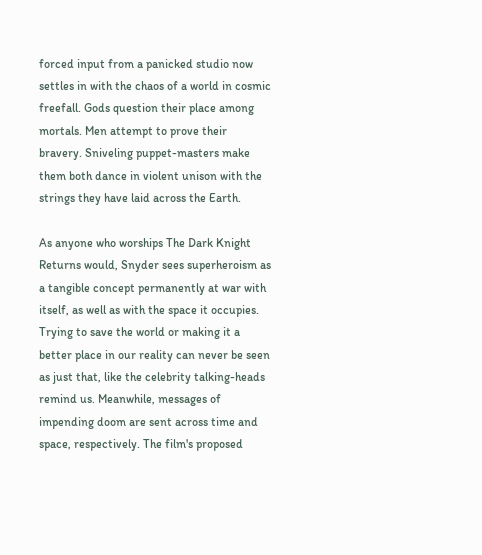forced input from a panicked studio now settles in with the chaos of a world in cosmic freefall. Gods question their place among mortals. Men attempt to prove their bravery. Sniveling puppet-masters make them both dance in violent unison with the strings they have laid across the Earth.

As anyone who worships The Dark Knight Returns would, Snyder sees superheroism as a tangible concept permanently at war with itself, as well as with the space it occupies. Trying to save the world or making it a better place in our reality can never be seen as just that, like the celebrity talking-heads remind us. Meanwhile, messages of impending doom are sent across time and space, respectively. The film's proposed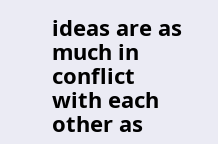ideas are as much in conflict with each other as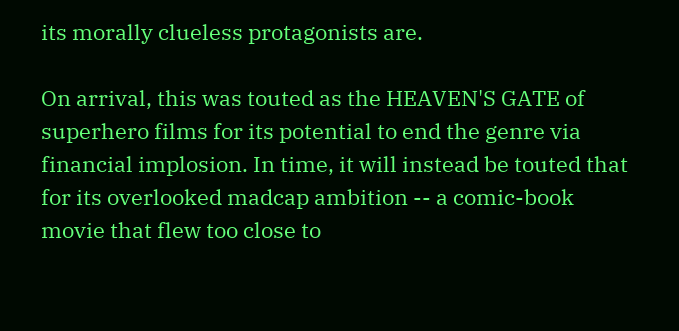its morally clueless protagonists are.

On arrival, this was touted as the HEAVEN'S GATE of superhero films for its potential to end the genre via financial implosion. In time, it will instead be touted that for its overlooked madcap ambition -- a comic-book movie that flew too close to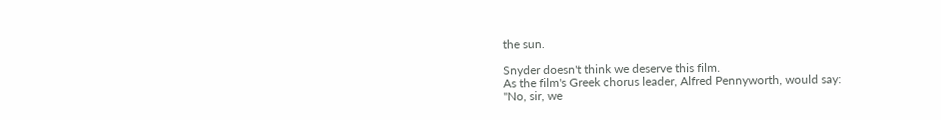the sun.

Snyder doesn't think we deserve this film.
As the film's Greek chorus leader, Alfred Pennyworth, would say:
"No, sir, we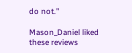do not."

Mason_Daniel liked these reviews